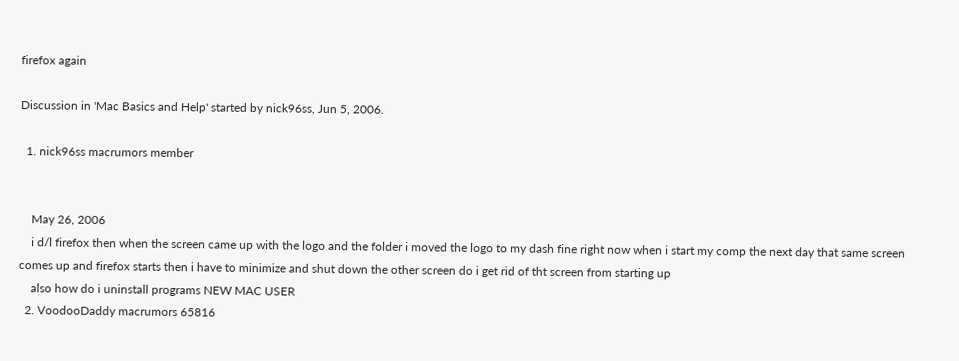firefox again

Discussion in 'Mac Basics and Help' started by nick96ss, Jun 5, 2006.

  1. nick96ss macrumors member


    May 26, 2006
    i d/l firefox then when the screen came up with the logo and the folder i moved the logo to my dash fine right now when i start my comp the next day that same screen comes up and firefox starts then i have to minimize and shut down the other screen do i get rid of tht screen from starting up
    also how do i uninstall programs NEW MAC USER
  2. VoodooDaddy macrumors 65816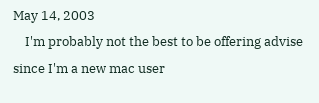May 14, 2003
    I'm probably not the best to be offering advise since I'm a new mac user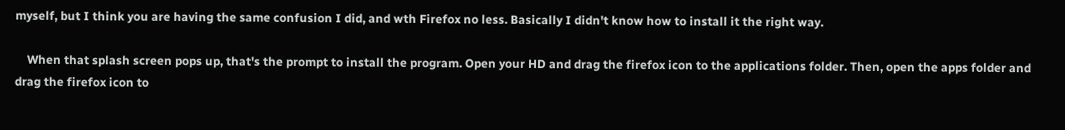myself, but I think you are having the same confusion I did, and wth Firefox no less. Basically I didn't know how to install it the right way.

    When that splash screen pops up, that's the prompt to install the program. Open your HD and drag the firefox icon to the applications folder. Then, open the apps folder and drag the firefox icon to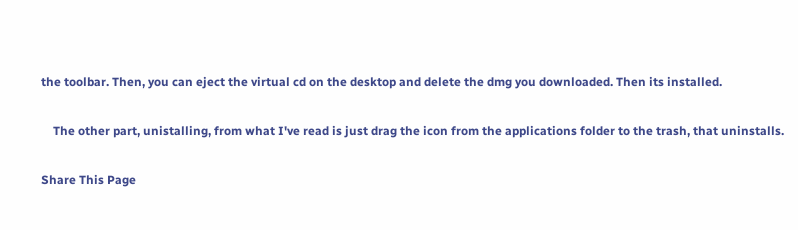the toolbar. Then, you can eject the virtual cd on the desktop and delete the dmg you downloaded. Then its installed.

    The other part, unistalling, from what I've read is just drag the icon from the applications folder to the trash, that uninstalls.

Share This Page